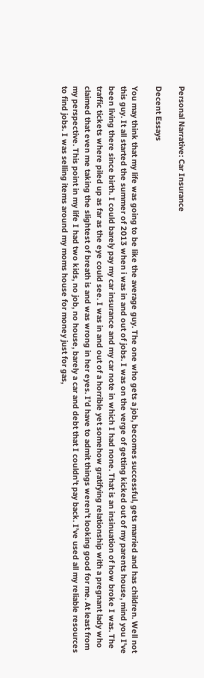Personal Narrative: Car Insurance

Decent Essays

You may think that my life was going to be like the average guy. The one who gets a job, becomes successful, gets married and has children. Well not this guy. It all started the summer of 2013 when i was in and out of jobs. I was on the verge of getting kicked out of my parents house, mind you I've been living there since birth. I could barely pay my car insurance and my car note in which I had none. That is an insinuation of how broke I was. The traffic tickets where piled up as far as the eye could see. I was in and out of a horrible yet somehow gratifying relationship with a pregnant lady who claimed that even me taking the slightest of breath is and was wrong in her eyes. I’d have to admit things weren't looking good for me. At least from my perspective. This point in my life I had two kids, no job, no house, barely a car and debt that I couldn't pay back. I’ve used all my reliable resources to find jobs. I was selling items around my moms house for money just for gas,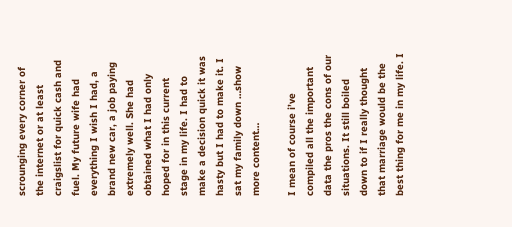scrounging every corner of the internet or at least craigslist for quick cash and fuel. My future wife had everything I wish I had, a brand new car, a job paying extremely well. She had obtained what I had only hoped for in this current stage in my life. I had to make a decision quick it was hasty but I had to make it. I sat my family down …show more content…

I mean of course i’ve compiled all the important data the pros the cons of our situations. It still boiled down to if I really thought that marriage would be the best thing for me in my life. I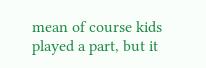mean of course kids played a part, but it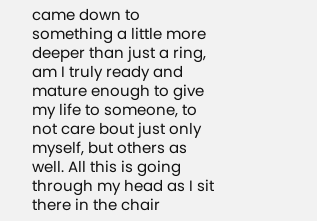came down to something a little more deeper than just a ring, am I truly ready and mature enough to give my life to someone, to not care bout just only myself, but others as well. All this is going through my head as I sit there in the chair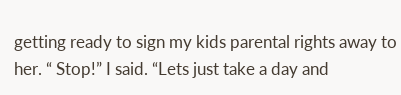getting ready to sign my kids parental rights away to her. “ Stop!” I said. “Lets just take a day and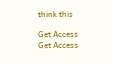think this

Get Access
Get Access